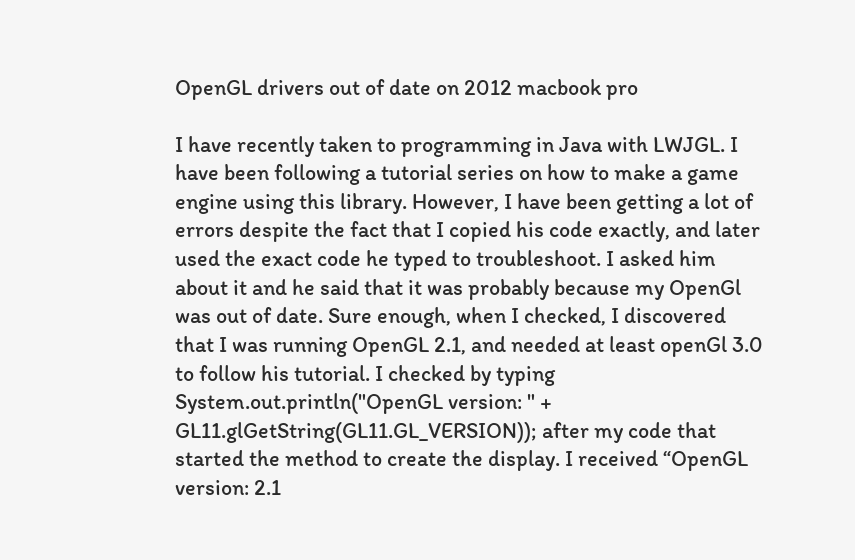OpenGL drivers out of date on 2012 macbook pro

I have recently taken to programming in Java with LWJGL. I have been following a tutorial series on how to make a game engine using this library. However, I have been getting a lot of errors despite the fact that I copied his code exactly, and later used the exact code he typed to troubleshoot. I asked him about it and he said that it was probably because my OpenGl was out of date. Sure enough, when I checked, I discovered that I was running OpenGL 2.1, and needed at least openGl 3.0 to follow his tutorial. I checked by typing System.out.println("OpenGL version: " + GL11.glGetString(GL11.GL_VERSION)); after my code that started the method to create the display. I received “OpenGL version: 2.1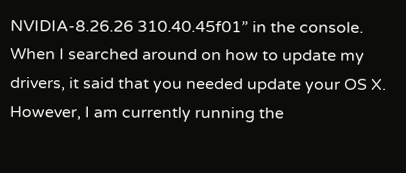NVIDIA-8.26.26 310.40.45f01” in the console. When I searched around on how to update my drivers, it said that you needed update your OS X. However, I am currently running the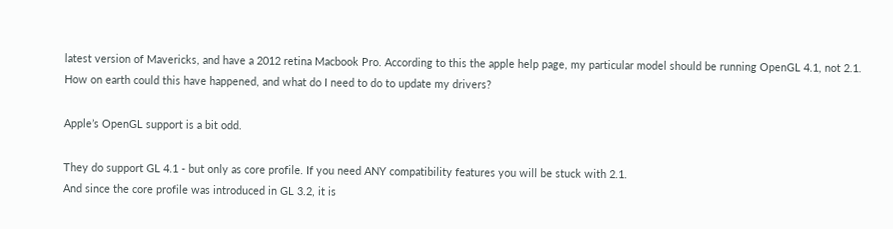latest version of Mavericks, and have a 2012 retina Macbook Pro. According to this the apple help page, my particular model should be running OpenGL 4.1, not 2.1. How on earth could this have happened, and what do I need to do to update my drivers?

Apple’s OpenGL support is a bit odd.

They do support GL 4.1 - but only as core profile. If you need ANY compatibility features you will be stuck with 2.1.
And since the core profile was introduced in GL 3.2, it is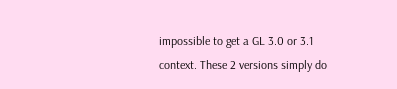impossible to get a GL 3.0 or 3.1 context. These 2 versions simply do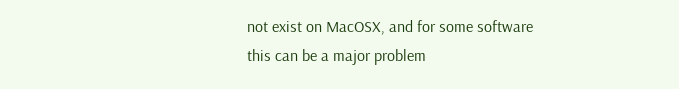not exist on MacOSX, and for some software this can be a major problem